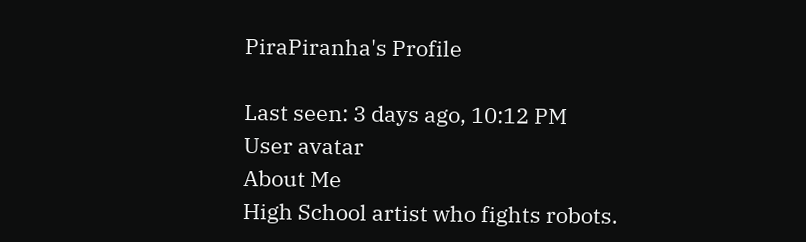PiraPiranha's Profile

Last seen: 3 days ago, 10:12 PM
User avatar
About Me
High School artist who fights robots.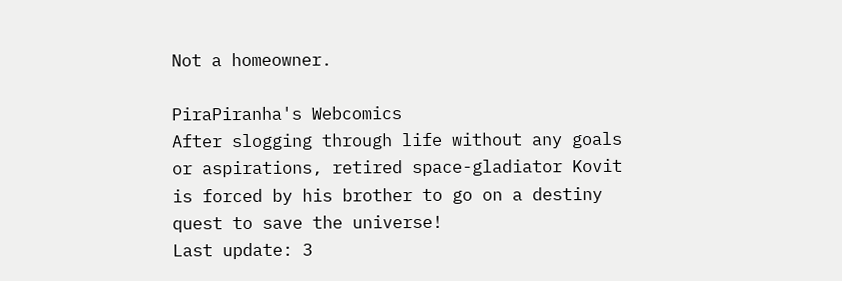Not a homeowner.

PiraPiranha's Webcomics
After slogging through life without any goals or aspirations, retired space-gladiator Kovit is forced by his brother to go on a destiny quest to save the universe!
Last update: 3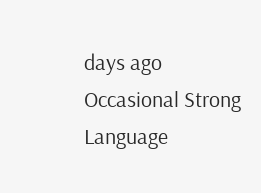days ago
Occasional Strong Language